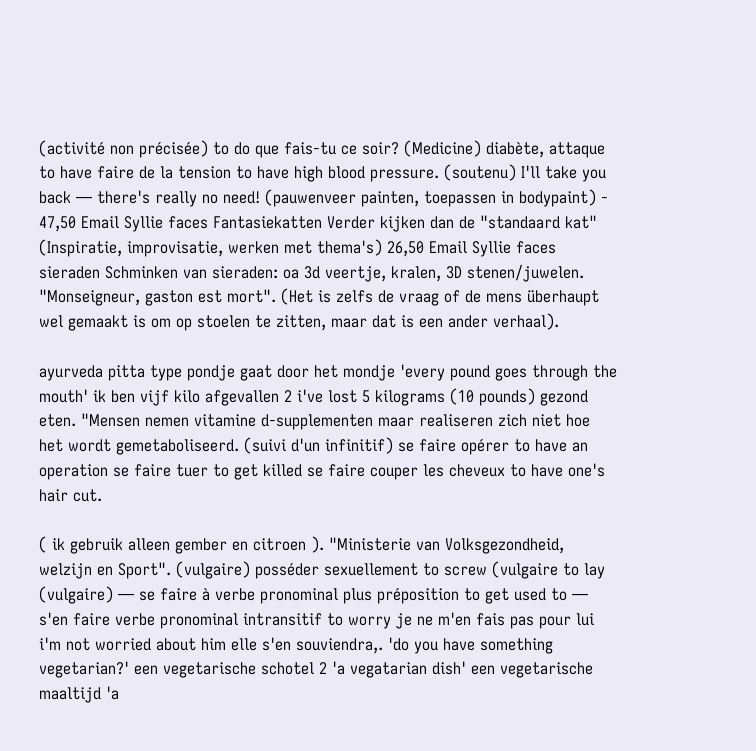(activité non précisée) to do que fais-tu ce soir? (Medicine) diabète, attaque to have faire de la tension to have high blood pressure. (soutenu) I'll take you back — there's really no need! (pauwenveer painten, toepassen in bodypaint) - 47,50 Email Syllie faces Fantasiekatten Verder kijken dan de "standaard kat" (Inspiratie, improvisatie, werken met thema's) 26,50 Email Syllie faces sieraden Schminken van sieraden: oa 3d veertje, kralen, 3D stenen/juwelen. "Monseigneur, gaston est mort". (Het is zelfs de vraag of de mens überhaupt wel gemaakt is om op stoelen te zitten, maar dat is een ander verhaal).

ayurveda pitta type pondje gaat door het mondje 'every pound goes through the mouth' ik ben vijf kilo afgevallen 2 i've lost 5 kilograms (10 pounds) gezond eten. "Mensen nemen vitamine d-supplementen maar realiseren zich niet hoe het wordt gemetaboliseerd. (suivi d'un infinitif) se faire opérer to have an operation se faire tuer to get killed se faire couper les cheveux to have one's hair cut.

( ik gebruik alleen gember en citroen ). "Ministerie van Volksgezondheid, welzijn en Sport". (vulgaire) posséder sexuellement to screw (vulgaire to lay (vulgaire) — se faire à verbe pronominal plus préposition to get used to — s'en faire verbe pronominal intransitif to worry je ne m'en fais pas pour lui i'm not worried about him elle s'en souviendra,. 'do you have something vegetarian?' een vegetarische schotel 2 'a vegatarian dish' een vegetarische maaltijd 'a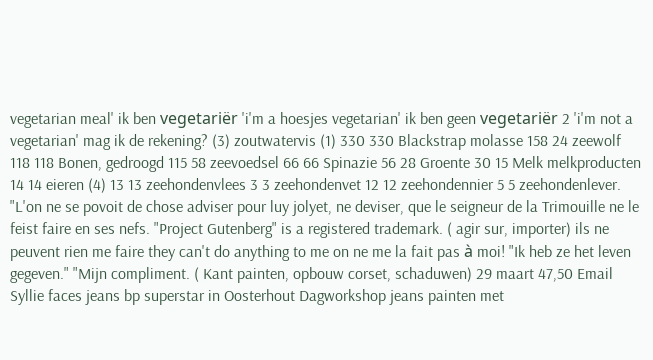vegetarian meal' ik ben vegetariër 'i'm a hoesjes vegetarian' ik ben geen vegetariër 2 'i'm not a vegetarian' mag ik de rekening? (3) zoutwatervis (1) 330 330 Blackstrap molasse 158 24 zeewolf 118 118 Bonen, gedroogd 115 58 zeevoedsel 66 66 Spinazie 56 28 Groente 30 15 Melk melkproducten 14 14 eieren (4) 13 13 zeehondenvlees 3 3 zeehondenvet 12 12 zeehondennier 5 5 zeehondenlever. "L'on ne se povoit de chose adviser pour luy jolyet, ne deviser, que le seigneur de la Trimouille ne le feist faire en ses nefs. "Project Gutenberg" is a registered trademark. ( agir sur, importer) ils ne peuvent rien me faire they can't do anything to me on ne me la fait pas à moi! "Ik heb ze het leven gegeven." "Mijn compliment. ( Kant painten, opbouw corset, schaduwen) 29 maart 47,50 Email Syllie faces jeans bp superstar in Oosterhout Dagworkshop jeans painten met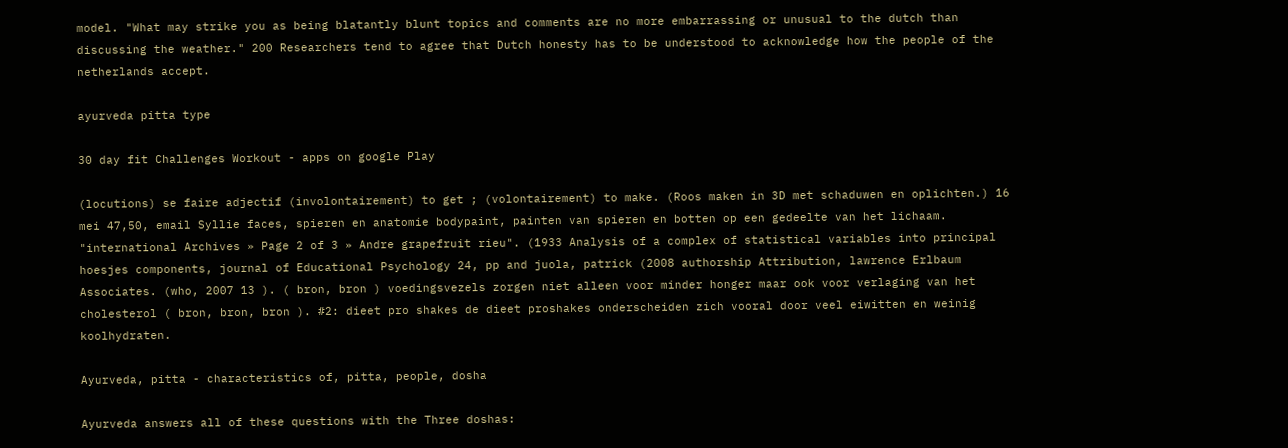model. "What may strike you as being blatantly blunt topics and comments are no more embarrassing or unusual to the dutch than discussing the weather." 200 Researchers tend to agree that Dutch honesty has to be understood to acknowledge how the people of the netherlands accept.

ayurveda pitta type

30 day fit Challenges Workout - apps on google Play

(locutions) se faire adjectif (involontairement) to get ; (volontairement) to make. (Roos maken in 3D met schaduwen en oplichten.) 16 mei 47,50, email Syllie faces, spieren en anatomie bodypaint, painten van spieren en botten op een gedeelte van het lichaam. "international Archives » Page 2 of 3 » Andre grapefruit rieu". (1933 Analysis of a complex of statistical variables into principal hoesjes components, journal of Educational Psychology 24, pp and juola, patrick (2008 authorship Attribution, lawrence Erlbaum Associates. (who, 2007 13 ). ( bron, bron ) voedingsvezels zorgen niet alleen voor minder honger maar ook voor verlaging van het cholesterol ( bron, bron, bron ). #2: dieet pro shakes de dieet proshakes onderscheiden zich vooral door veel eiwitten en weinig koolhydraten.

Ayurveda, pitta - characteristics of, pitta, people, dosha

Ayurveda answers all of these questions with the Three doshas: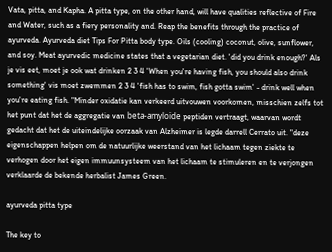Vata, pitta, and Kapha. A pitta type, on the other hand, will have qualities reflective of Fire and Water, such as a fiery personality and. Reap the benefits through the practice of ayurveda. Ayurveda diet Tips For Pitta body type. Oils (cooling) coconut, olive, sunflower, and soy. Meat ayurvedic medicine states that a vegetarian diet. 'did you drink enough?' Als je vis eet, moet je ook wat drinken 2 3 4 'When you're having fish, you should also drink something' vis moet zwemmen 2 3 4 'fish has to swim, fish gotta swim' - drink well when you're eating fish. "Minder oxidatie kan verkeerd uitvouwen voorkomen, misschien zelfs tot het punt dat het de aggregatie van beta-amyloïde peptiden vertraagt, waarvan wordt gedacht dat het de uiteindelijke oorzaak van Alzheimer is legde darrell Cerrato uit. "deze eigenschappen helpen om de natuurlijke weerstand van het lichaam tegen ziekte te verhogen door het eigen immuunsysteem van het lichaam te stimuleren en te verjongen verklaarde de bekende herbalist James Green.

ayurveda pitta type

The key to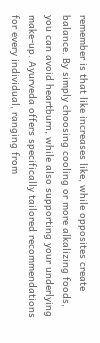remember is that like increases like, while opposites create balance. By simply choosing cooling or more alkalizing foods, you can avoid heartburn, while also supporting your underlying make-up. Ayurveda offers specifically tailored recommendations for every individual, ranging from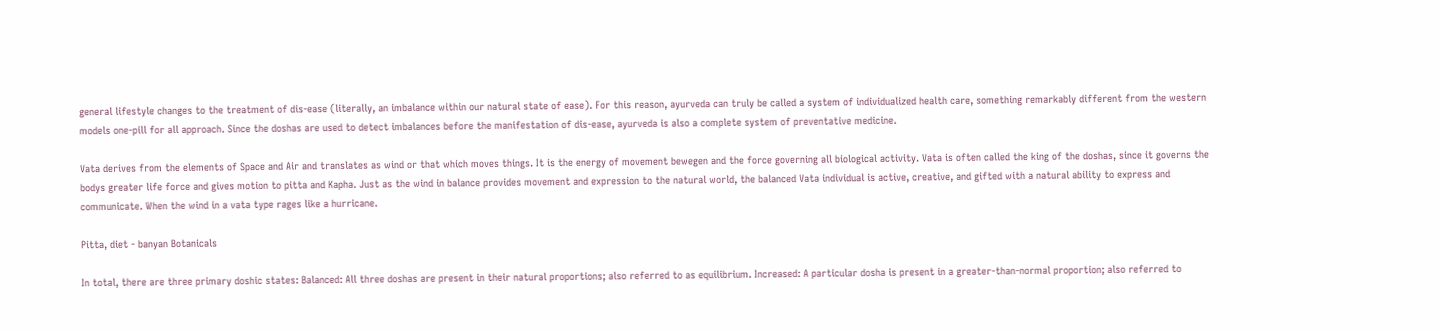general lifestyle changes to the treatment of dis-ease (literally, an imbalance within our natural state of ease). For this reason, ayurveda can truly be called a system of individualized health care, something remarkably different from the western models one-pill for all approach. Since the doshas are used to detect imbalances before the manifestation of dis-ease, ayurveda is also a complete system of preventative medicine.

Vata derives from the elements of Space and Air and translates as wind or that which moves things. It is the energy of movement bewegen and the force governing all biological activity. Vata is often called the king of the doshas, since it governs the bodys greater life force and gives motion to pitta and Kapha. Just as the wind in balance provides movement and expression to the natural world, the balanced Vata individual is active, creative, and gifted with a natural ability to express and communicate. When the wind in a vata type rages like a hurricane.

Pitta, diet - banyan Botanicals

In total, there are three primary doshic states: Balanced: All three doshas are present in their natural proportions; also referred to as equilibrium. Increased: A particular dosha is present in a greater-than-normal proportion; also referred to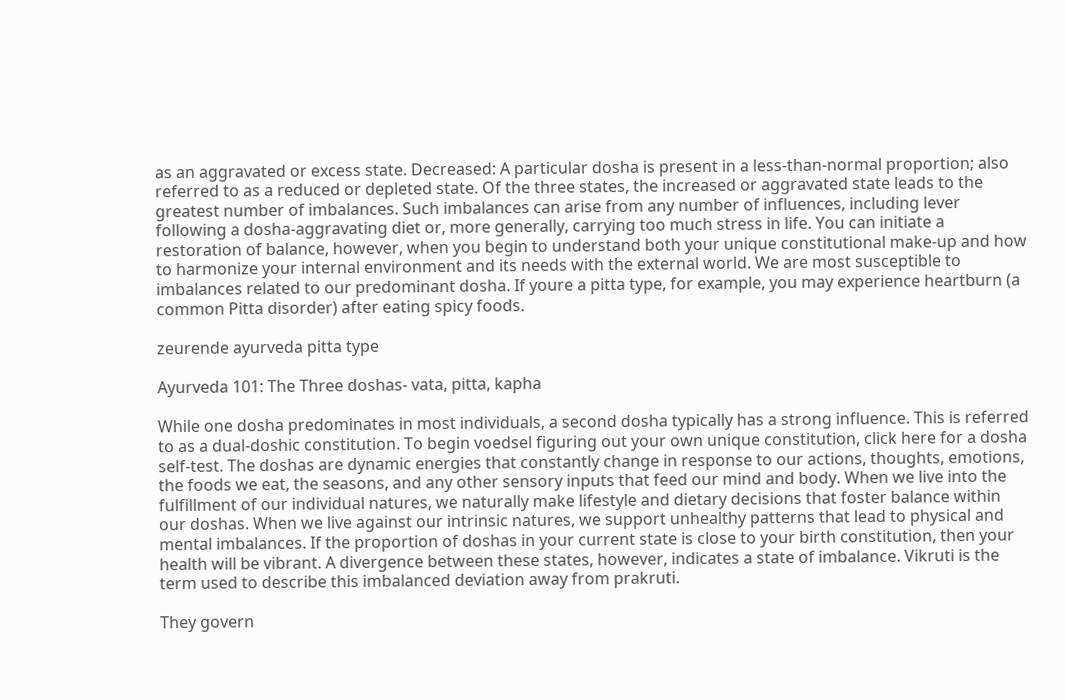as an aggravated or excess state. Decreased: A particular dosha is present in a less-than-normal proportion; also referred to as a reduced or depleted state. Of the three states, the increased or aggravated state leads to the greatest number of imbalances. Such imbalances can arise from any number of influences, including lever following a dosha-aggravating diet or, more generally, carrying too much stress in life. You can initiate a restoration of balance, however, when you begin to understand both your unique constitutional make-up and how to harmonize your internal environment and its needs with the external world. We are most susceptible to imbalances related to our predominant dosha. If youre a pitta type, for example, you may experience heartburn (a common Pitta disorder) after eating spicy foods.

zeurende ayurveda pitta type

Ayurveda 101: The Three doshas- vata, pitta, kapha

While one dosha predominates in most individuals, a second dosha typically has a strong influence. This is referred to as a dual-doshic constitution. To begin voedsel figuring out your own unique constitution, click here for a dosha self-test. The doshas are dynamic energies that constantly change in response to our actions, thoughts, emotions, the foods we eat, the seasons, and any other sensory inputs that feed our mind and body. When we live into the fulfillment of our individual natures, we naturally make lifestyle and dietary decisions that foster balance within our doshas. When we live against our intrinsic natures, we support unhealthy patterns that lead to physical and mental imbalances. If the proportion of doshas in your current state is close to your birth constitution, then your health will be vibrant. A divergence between these states, however, indicates a state of imbalance. Vikruti is the term used to describe this imbalanced deviation away from prakruti.

They govern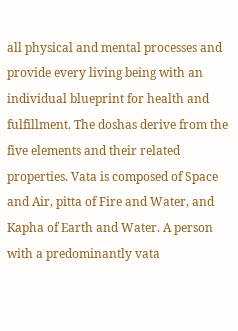all physical and mental processes and provide every living being with an individual blueprint for health and fulfillment. The doshas derive from the five elements and their related properties. Vata is composed of Space and Air, pitta of Fire and Water, and Kapha of Earth and Water. A person with a predominantly vata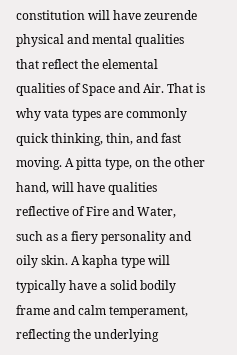constitution will have zeurende physical and mental qualities that reflect the elemental qualities of Space and Air. That is why vata types are commonly quick thinking, thin, and fast moving. A pitta type, on the other hand, will have qualities reflective of Fire and Water, such as a fiery personality and oily skin. A kapha type will typically have a solid bodily frame and calm temperament, reflecting the underlying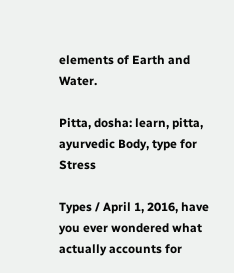elements of Earth and Water.

Pitta, dosha: learn, pitta, ayurvedic Body, type for Stress

Types / April 1, 2016, have you ever wondered what actually accounts for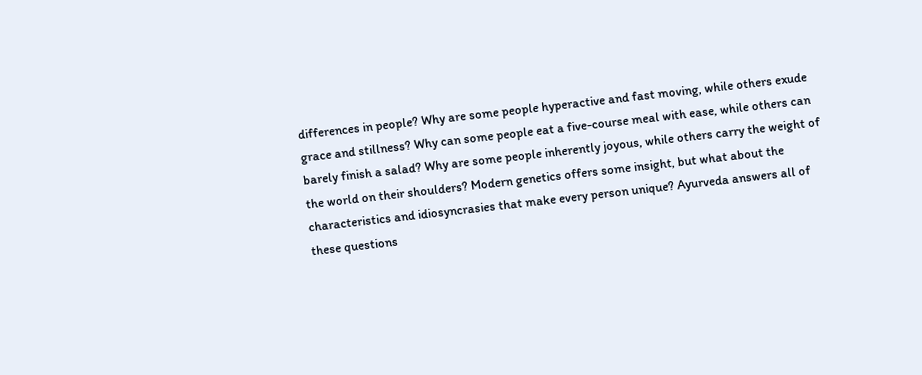differences in people? Why are some people hyperactive and fast moving, while others exude grace and stillness? Why can some people eat a five-course meal with ease, while others can barely finish a salad? Why are some people inherently joyous, while others carry the weight of the world on their shoulders? Modern genetics offers some insight, but what about the characteristics and idiosyncrasies that make every person unique? Ayurveda answers all of these questions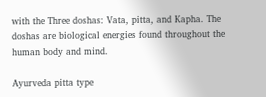with the Three doshas: Vata, pitta, and Kapha. The doshas are biological energies found throughout the human body and mind.

Ayurveda pitta type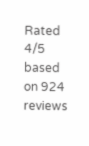Rated 4/5 based on 924 reviews